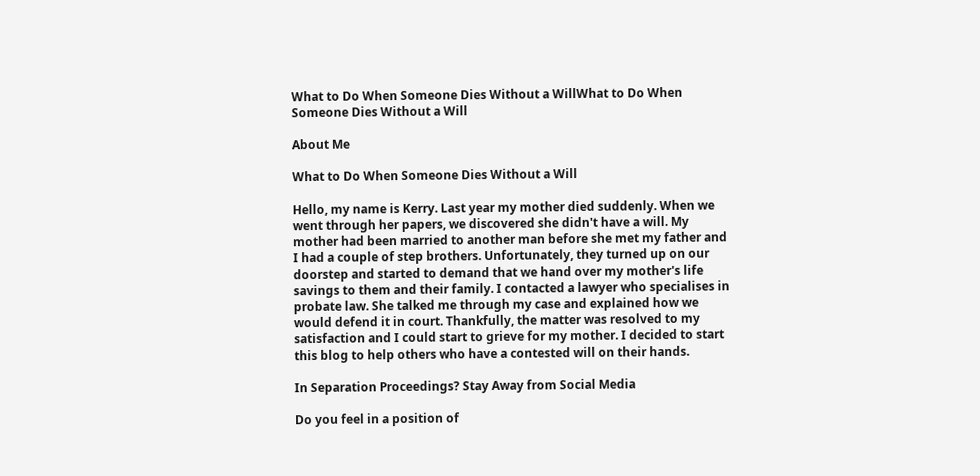What to Do When Someone Dies Without a WillWhat to Do When Someone Dies Without a Will

About Me

What to Do When Someone Dies Without a Will

Hello, my name is Kerry. Last year my mother died suddenly. When we went through her papers, we discovered she didn't have a will. My mother had been married to another man before she met my father and I had a couple of step brothers. Unfortunately, they turned up on our doorstep and started to demand that we hand over my mother's life savings to them and their family. I contacted a lawyer who specialises in probate law. She talked me through my case and explained how we would defend it in court. Thankfully, the matter was resolved to my satisfaction and I could start to grieve for my mother. I decided to start this blog to help others who have a contested will on their hands.

In Separation Proceedings? Stay Away from Social Media

Do you feel in a position of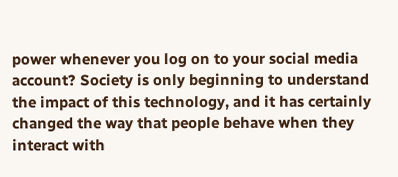power whenever you log on to your social media account? Society is only beginning to understand the impact of this technology, and it has certainly changed the way that people behave when they interact with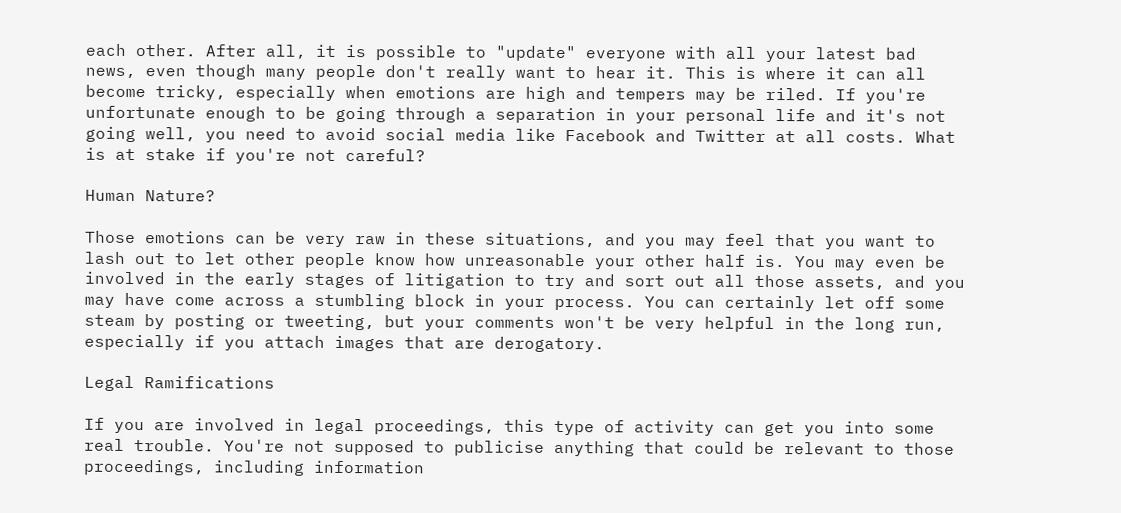each other. After all, it is possible to "update" everyone with all your latest bad news, even though many people don't really want to hear it. This is where it can all become tricky, especially when emotions are high and tempers may be riled. If you're unfortunate enough to be going through a separation in your personal life and it's not going well, you need to avoid social media like Facebook and Twitter at all costs. What is at stake if you're not careful?

Human Nature?

Those emotions can be very raw in these situations, and you may feel that you want to lash out to let other people know how unreasonable your other half is. You may even be involved in the early stages of litigation to try and sort out all those assets, and you may have come across a stumbling block in your process. You can certainly let off some steam by posting or tweeting, but your comments won't be very helpful in the long run, especially if you attach images that are derogatory.

Legal Ramifications

If you are involved in legal proceedings, this type of activity can get you into some real trouble. You're not supposed to publicise anything that could be relevant to those proceedings, including information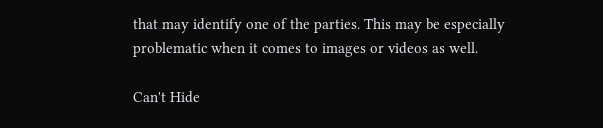that may identify one of the parties. This may be especially problematic when it comes to images or videos as well.

Can't Hide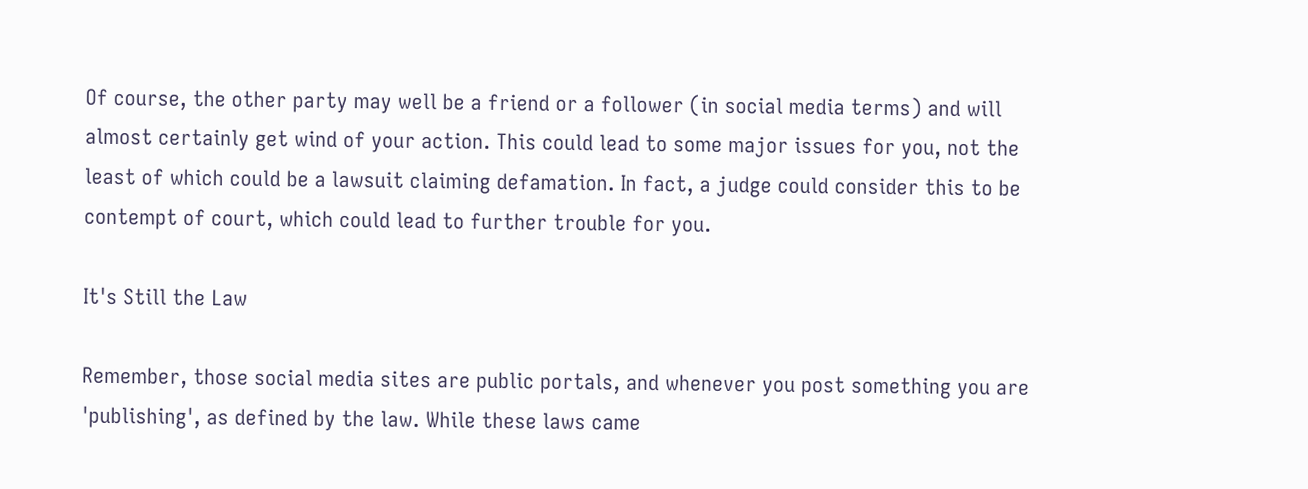Of course, the other party may well be a friend or a follower (in social media terms) and will almost certainly get wind of your action. This could lead to some major issues for you, not the least of which could be a lawsuit claiming defamation. In fact, a judge could consider this to be contempt of court, which could lead to further trouble for you.

It's Still the Law

Remember, those social media sites are public portals, and whenever you post something you are 'publishing', as defined by the law. While these laws came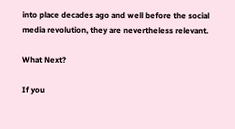into place decades ago and well before the social media revolution, they are nevertheless relevant.

What Next?

If you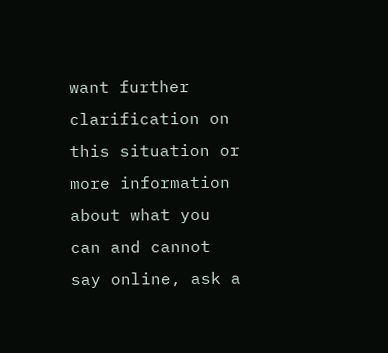want further clarification on this situation or more information about what you can and cannot say online, ask a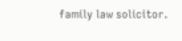family law solicitor.